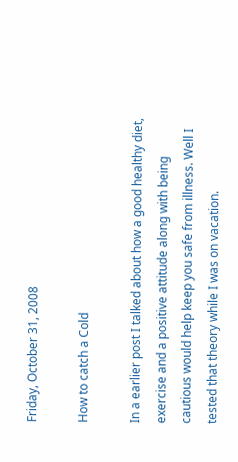Friday, October 31, 2008

How to catch a Cold

In a earlier post I talked about how a good healthy diet, exercise and a positive attitude along with being cautious would help keep you safe from illness. Well I tested that theory while I was on vacation.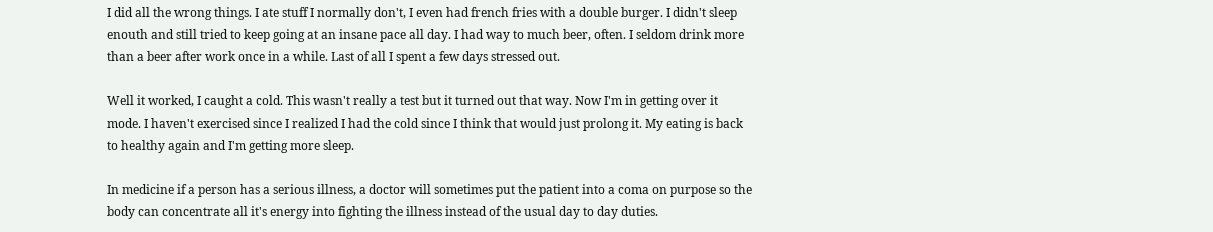I did all the wrong things. I ate stuff I normally don't, I even had french fries with a double burger. I didn't sleep enouth and still tried to keep going at an insane pace all day. I had way to much beer, often. I seldom drink more than a beer after work once in a while. Last of all I spent a few days stressed out.

Well it worked, I caught a cold. This wasn't really a test but it turned out that way. Now I'm in getting over it mode. I haven't exercised since I realized I had the cold since I think that would just prolong it. My eating is back to healthy again and I'm getting more sleep.

In medicine if a person has a serious illness, a doctor will sometimes put the patient into a coma on purpose so the body can concentrate all it's energy into fighting the illness instead of the usual day to day duties.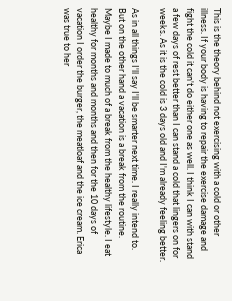This is the theory behind not exercising with a cold or other illness. If your body is having to repair the exercise damage and fight the cold it can't do either one as well. I think I can with stand a few days of rest better than I can stand a cold that lingers on for weeks. As it is the cold is 3 days old and I'm already feeling better.

As in all things I'll say I'll be smarter next time. I really intend to. But on the other hand a vacation is a break from the routine. Maybe I made to much of a break from the healthy lifestyle. I eat healthy for months and months and then for the 10 days of vacation I order the burger, the meatloaf and the ice cream. Erica was true to her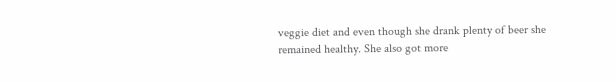veggie diet and even though she drank plenty of beer she remained healthy. She also got more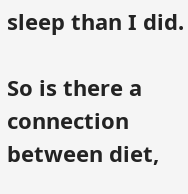sleep than I did.

So is there a connection between diet,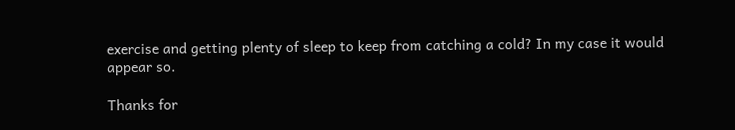exercise and getting plenty of sleep to keep from catching a cold? In my case it would appear so.

Thanks for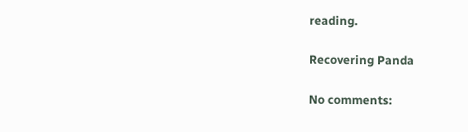reading.

Recovering Panda

No comments: